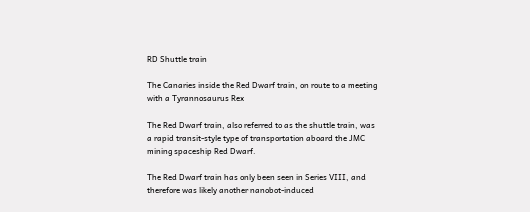RD Shuttle train

The Canaries inside the Red Dwarf train, on route to a meeting with a Tyrannosaurus Rex

The Red Dwarf train, also referred to as the shuttle train, was a rapid transit-style type of transportation aboard the JMC mining spaceship Red Dwarf.

The Red Dwarf train has only been seen in Series VIII, and therefore was likely another nanobot-induced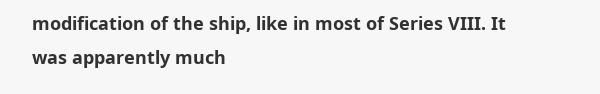modification of the ship, like in most of Series VIII. It was apparently much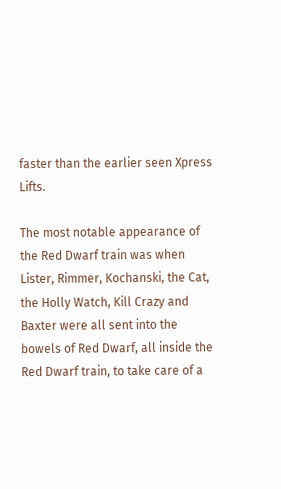faster than the earlier seen Xpress Lifts.

The most notable appearance of the Red Dwarf train was when Lister, Rimmer, Kochanski, the Cat, the Holly Watch, Kill Crazy and Baxter were all sent into the bowels of Red Dwarf, all inside the Red Dwarf train, to take care of a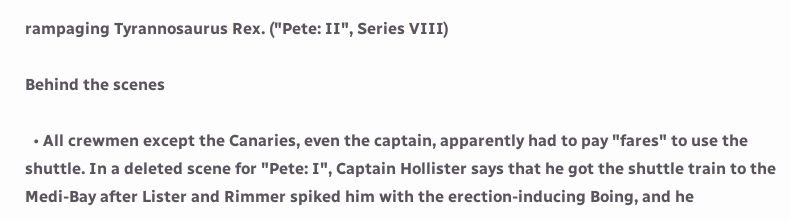rampaging Tyrannosaurus Rex. ("Pete: II", Series VIII)

Behind the scenes

  • All crewmen except the Canaries, even the captain, apparently had to pay "fares" to use the shuttle. In a deleted scene for "Pete: I", Captain Hollister says that he got the shuttle train to the Medi-Bay after Lister and Rimmer spiked him with the erection-inducing Boing, and he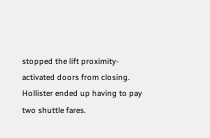stopped the lift proximity-activated doors from closing. Hollister ended up having to pay two shuttle fares.